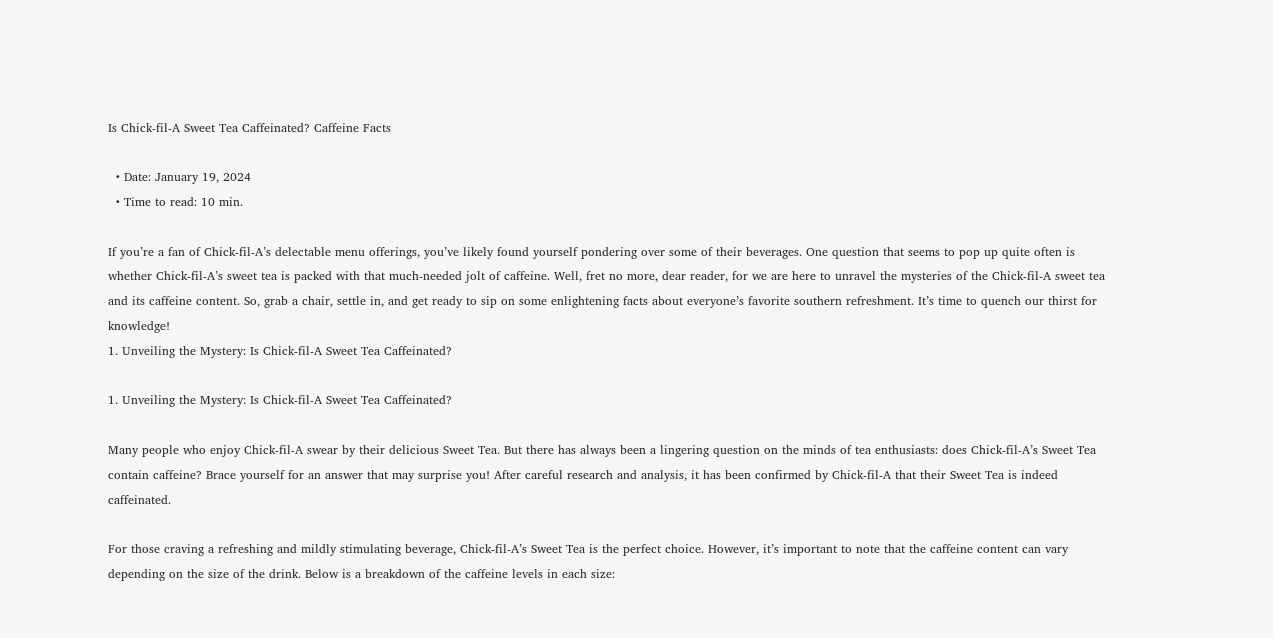Is Chick-fil-A Sweet Tea Caffeinated? Caffeine Facts

  • Date: January 19, 2024
  • Time to read: 10 min.

If you’re a fan of Chick-fil-A’s delectable menu offerings, you’ve likely found yourself pondering over some of their beverages. One question that seems to pop up quite often is whether Chick-fil-A’s sweet tea is packed with that much-needed jolt of caffeine. Well, fret no more, dear reader, for we are here to unravel the mysteries of the Chick-fil-A sweet tea and its caffeine content. So, grab a chair, settle in, and get ready to sip on some enlightening facts about everyone’s favorite southern refreshment. It’s time to quench our thirst for knowledge!
1. Unveiling the Mystery: Is Chick-fil-A Sweet Tea Caffeinated?

1. Unveiling the Mystery: Is Chick-fil-A Sweet Tea Caffeinated?

Many people who enjoy Chick-fil-A swear by their delicious Sweet Tea. But there has always been a lingering question on the minds of tea enthusiasts: does Chick-fil-A’s Sweet Tea contain caffeine? Brace yourself for an answer that may surprise you! After careful research and analysis, it has been confirmed by Chick-fil-A that their Sweet Tea is indeed caffeinated.

For those craving a refreshing and mildly stimulating beverage, Chick-fil-A’s Sweet Tea is the perfect choice. However, it’s important to note that the caffeine content can vary depending on the size of the drink. Below is a breakdown of the caffeine levels in each size: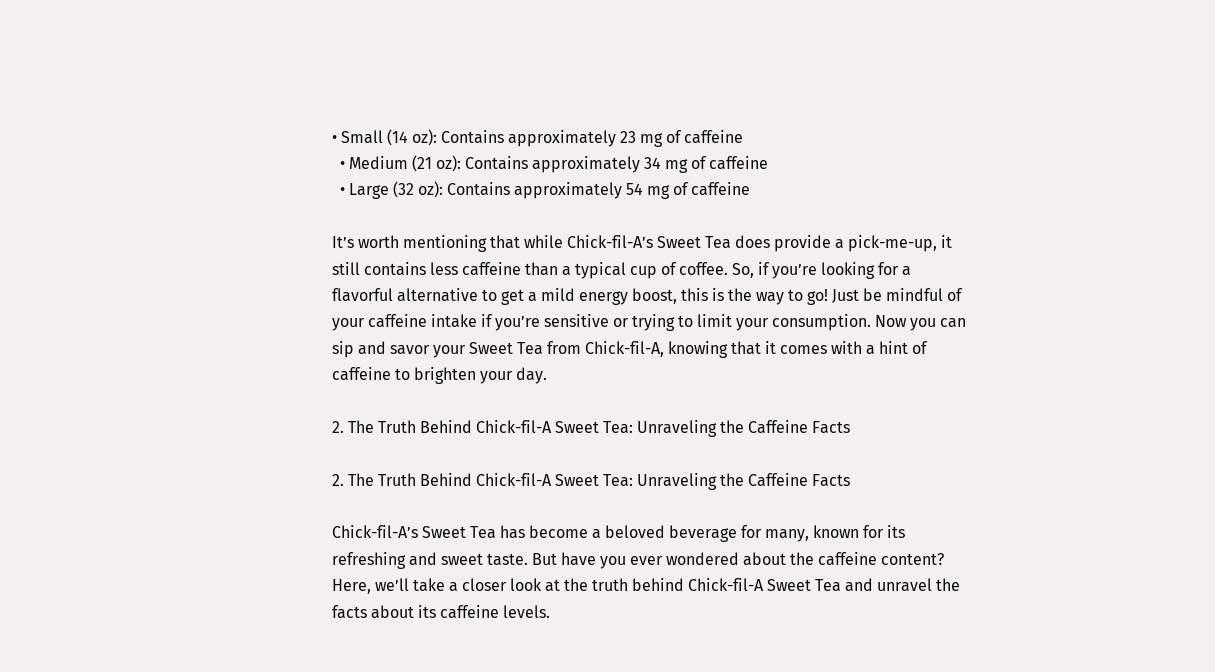• Small (14 oz): Contains approximately 23 mg of caffeine
  • Medium (21 oz): Contains approximately 34 mg of caffeine
  • Large (32 oz): Contains approximately 54 mg of caffeine

It’s worth mentioning that while Chick-fil-A’s Sweet Tea does provide a pick-me-up, it still contains less caffeine than a typical cup of coffee. So, if you’re looking for a flavorful alternative to get a mild energy boost, this is the way to go! Just be mindful of your caffeine intake if you’re sensitive or trying to limit your consumption. Now you can sip and savor your Sweet Tea from Chick-fil-A, knowing that it comes with a hint of caffeine to brighten your day.

2. The Truth Behind Chick-fil-A Sweet Tea: Unraveling the Caffeine Facts

2. The Truth Behind Chick-fil-A Sweet Tea: Unraveling the Caffeine Facts

Chick-fil-A’s Sweet Tea has become a beloved beverage for many, known for its refreshing and sweet taste. But have you ever wondered about the caffeine content? Here, we’ll take a closer look at the truth behind Chick-fil-A Sweet Tea and unravel the facts about its caffeine levels.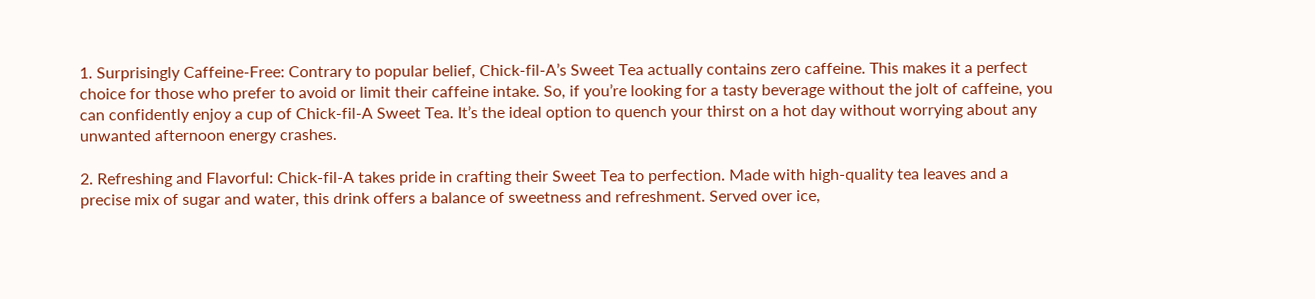1. Surprisingly Caffeine-Free: Contrary to popular belief, Chick-fil-A’s Sweet Tea actually contains zero caffeine. This makes it a perfect choice for those who prefer to avoid or limit their caffeine intake. So, if you’re looking for a tasty beverage without the jolt of caffeine, you can confidently enjoy a cup of Chick-fil-A Sweet Tea. It’s the ideal option to quench your thirst on a hot day without worrying about any unwanted afternoon energy crashes.

2. Refreshing and Flavorful: Chick-fil-A takes pride in crafting their Sweet Tea to perfection. Made with high-quality tea leaves and a precise mix of sugar and water, this drink offers a balance of sweetness and refreshment. Served over ice,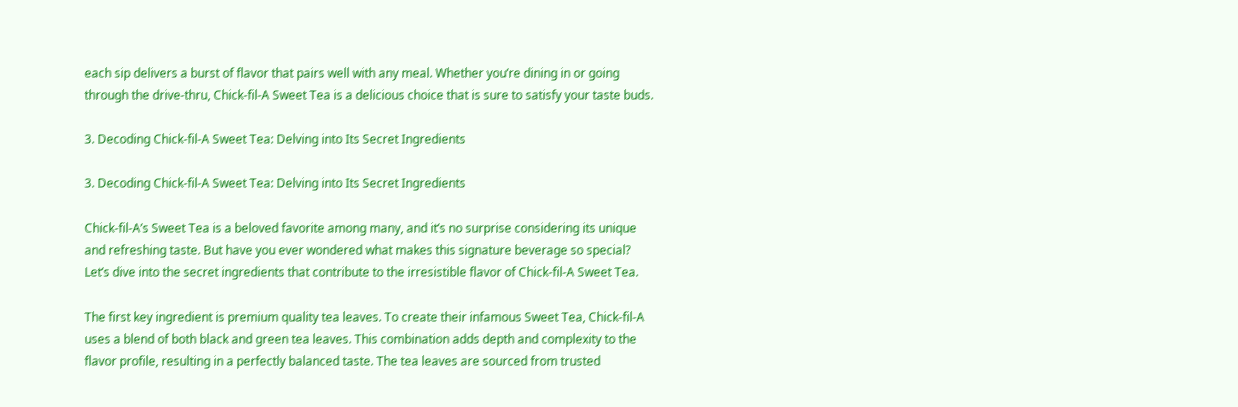each sip delivers a burst of flavor that pairs well with any meal. Whether you’re dining in or going through the drive-thru, Chick-fil-A Sweet Tea is a delicious choice that is sure to satisfy your taste buds.

3. Decoding Chick-fil-A Sweet Tea: Delving into Its Secret Ingredients

3. Decoding Chick-fil-A Sweet Tea: Delving into Its Secret Ingredients

Chick-fil-A’s Sweet Tea is a beloved favorite among many, and it’s no surprise considering its unique and refreshing taste. But have you ever wondered what makes this signature beverage so special? Let’s dive into the secret ingredients that contribute to the irresistible flavor of Chick-fil-A Sweet Tea.

The first key ingredient is premium quality tea leaves. To create their infamous Sweet Tea, Chick-fil-A uses a blend of both black and green tea leaves. This combination adds depth and complexity to the flavor profile, resulting in a perfectly balanced taste. The tea leaves are sourced from trusted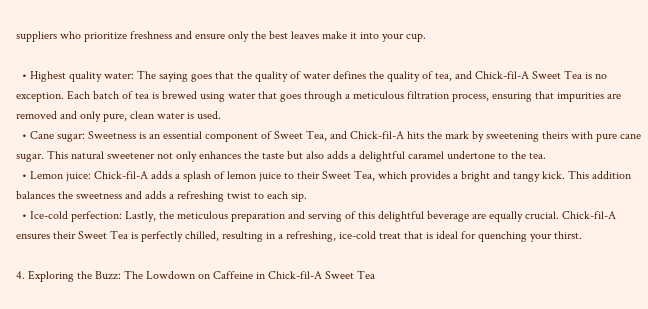suppliers who prioritize freshness and ensure only the best leaves make it into your cup.

  • Highest quality water: The saying goes that the quality of water defines the quality of tea, and Chick-fil-A Sweet Tea is no exception. Each batch of tea is brewed using water that goes through a meticulous filtration process, ensuring that impurities are removed and only pure, clean water is used.
  • Cane sugar: Sweetness is an essential component of Sweet Tea, and Chick-fil-A hits the mark by sweetening theirs with pure cane sugar. This natural sweetener not only enhances the taste but also adds a delightful caramel undertone to the tea.
  • Lemon juice: Chick-fil-A adds a splash of lemon juice to their Sweet Tea, which provides a bright and tangy kick. This addition balances the sweetness and adds a refreshing twist to each sip.
  • Ice-cold perfection: Lastly, the meticulous preparation and serving of this delightful beverage are equally crucial. Chick-fil-A ensures their Sweet Tea is perfectly chilled, resulting in a refreshing, ice-cold treat that is ideal for quenching your thirst.

4. Exploring the Buzz: The Lowdown on Caffeine in Chick-fil-A Sweet Tea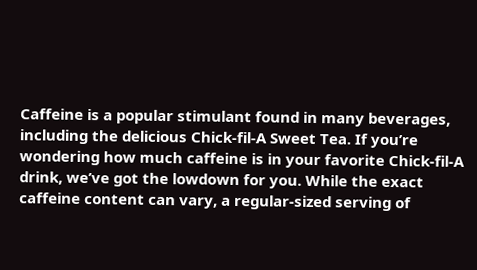Caffeine is a popular stimulant found in many beverages, including the delicious Chick-fil-A Sweet Tea. If you’re wondering how much caffeine is in your favorite Chick-fil-A drink, we’ve got the lowdown for you. While the exact caffeine content can vary, a regular-sized serving of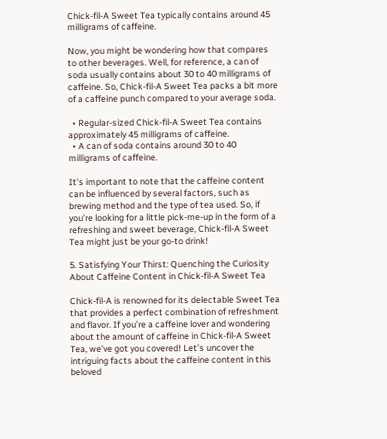Chick-fil-A Sweet Tea typically contains around 45 milligrams of caffeine.

Now, you might be wondering how that compares to other beverages. Well, for reference, a can of soda usually contains about 30 to 40 milligrams of caffeine. So, Chick-fil-A Sweet Tea packs a bit more of a caffeine punch compared to your average soda.

  • Regular-sized Chick-fil-A Sweet Tea contains approximately 45 milligrams of caffeine.
  • A can of soda contains around 30 to 40 milligrams of caffeine.

It’s important to note that the caffeine content can be influenced by several factors, such as brewing method and the type of tea used. So, if you’re looking for a little pick-me-up in the form of a refreshing and sweet beverage, Chick-fil-A Sweet Tea might just be your go-to drink!

5. Satisfying Your Thirst: Quenching the Curiosity About Caffeine Content in Chick-fil-A Sweet Tea

Chick-fil-A is renowned for its delectable Sweet Tea that provides a perfect combination of refreshment and flavor. If you’re a caffeine lover and wondering about the amount of caffeine in Chick-fil-A Sweet Tea, we’ve got you covered! Let’s uncover the intriguing facts about the caffeine content in this beloved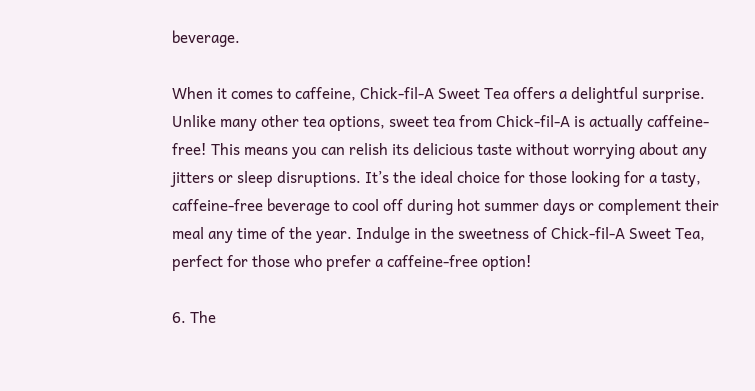beverage.

When it comes to caffeine, Chick-fil-A Sweet Tea offers a delightful surprise. Unlike many other tea options, sweet tea from Chick-fil-A is actually caffeine-free! This means you can relish its delicious taste without worrying about any jitters or sleep disruptions. It’s the ideal choice for those looking for a tasty, caffeine-free beverage to cool off during hot summer days or complement their meal any time of the year. Indulge in the sweetness of Chick-fil-A Sweet Tea, perfect for those who prefer a caffeine-free option!

6. The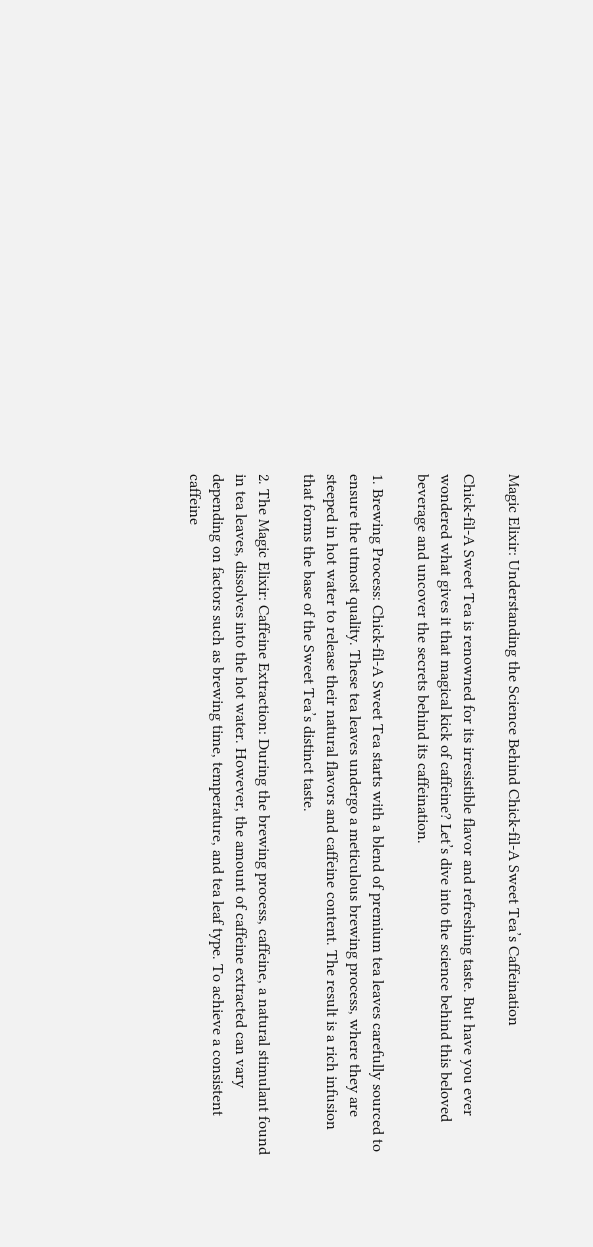Magic Elixir: Understanding the Science Behind Chick-fil-A Sweet Tea’s Caffeination

Chick-fil-A Sweet Tea is renowned for its irresistible flavor and refreshing taste. But have you ever wondered what gives it that magical kick of caffeine? Let’s dive into the science behind this beloved beverage and uncover the secrets behind its caffeination.

1. Brewing Process: Chick-fil-A Sweet Tea starts with a blend of premium tea leaves carefully sourced to ensure the utmost quality. These tea leaves undergo a meticulous brewing process, where they are steeped in hot water to release their natural flavors and caffeine content. The result is a rich infusion that forms the base of the Sweet Tea’s distinct taste.

2. The Magic Elixir: Caffeine Extraction: During the brewing process, caffeine, a natural stimulant found in tea leaves, dissolves into the hot water. However, the amount of caffeine extracted can vary depending on factors such as brewing time, temperature, and tea leaf type. To achieve a consistent caffeine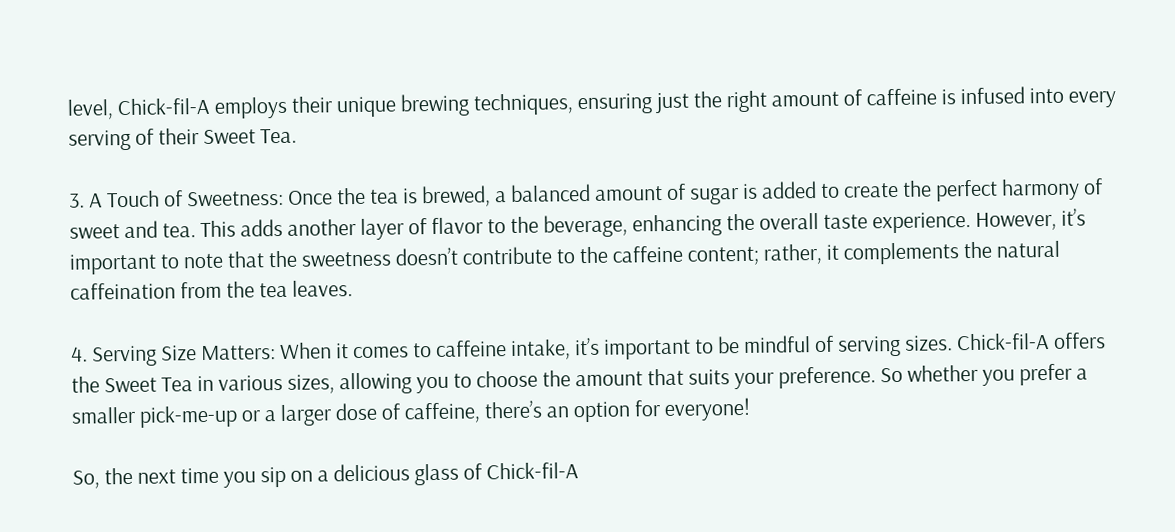level, Chick-fil-A employs their unique brewing techniques, ensuring just the right amount of caffeine is infused into every serving of their Sweet Tea.

3. A Touch of Sweetness: Once the tea is brewed, a balanced amount of sugar is added to create the perfect harmony of sweet and tea. This adds another layer of flavor to the beverage, enhancing the overall taste experience. However, it’s important to note that the sweetness doesn’t contribute to the caffeine content; rather, it complements the natural caffeination from the tea leaves.

4. Serving Size Matters: When it comes to caffeine intake, it’s important to be mindful of serving sizes. Chick-fil-A offers the Sweet Tea in various sizes, allowing you to choose the amount that suits your preference. So whether you prefer a smaller pick-me-up or a larger dose of caffeine, there’s an option for everyone!

So, the next time you sip on a delicious glass of Chick-fil-A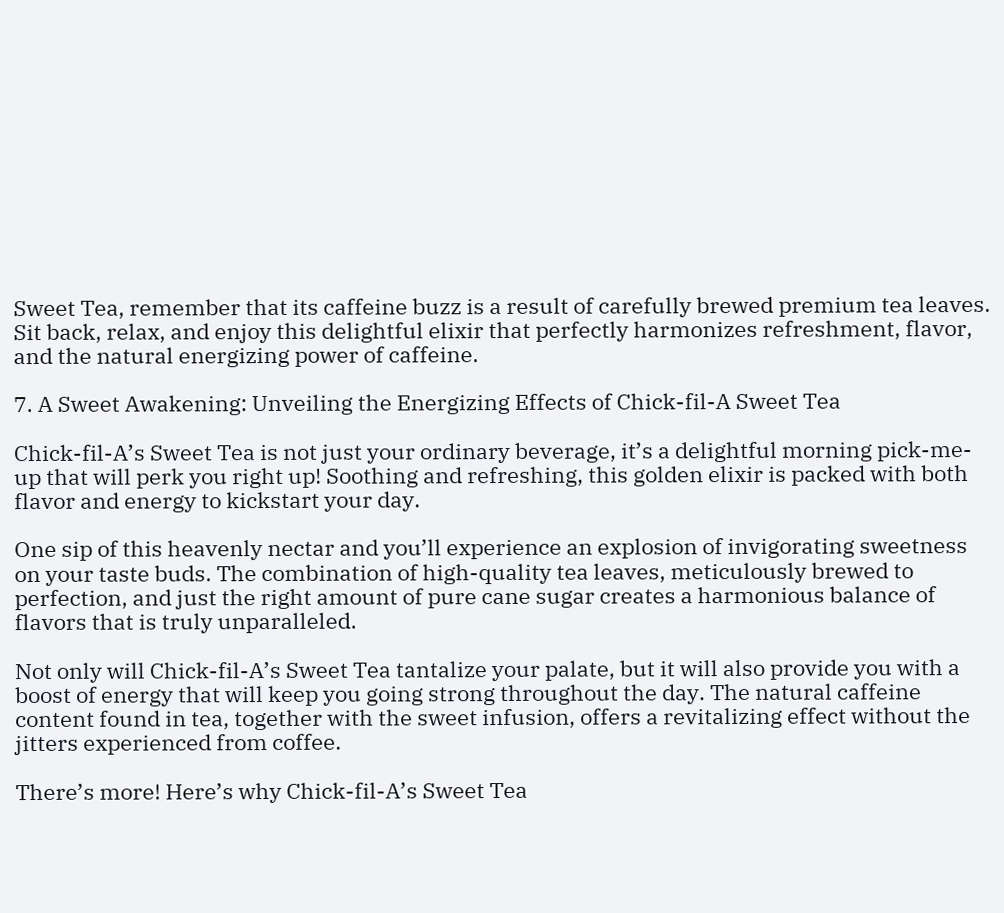Sweet Tea, remember that its caffeine buzz is a result of carefully brewed premium tea leaves. Sit back, relax, and enjoy this delightful elixir that perfectly harmonizes refreshment, flavor, and the natural energizing power of caffeine.

7. A Sweet Awakening: Unveiling the Energizing Effects of Chick-fil-A Sweet Tea

Chick-fil-A’s Sweet Tea is not just your ordinary beverage, it’s a delightful morning pick-me-up that will perk you right up! Soothing and refreshing, this golden elixir is packed with both flavor and energy to kickstart your day.

One sip of this heavenly nectar and you’ll experience an explosion of invigorating sweetness on your taste buds. The combination of high-quality tea leaves, meticulously brewed to perfection, and just the right amount of pure cane sugar creates a harmonious balance of flavors that is truly unparalleled.

Not only will Chick-fil-A’s Sweet Tea tantalize your palate, but it will also provide you with a boost of energy that will keep you going strong throughout the day. The natural caffeine content found in tea, together with the sweet infusion, offers a revitalizing effect without the jitters experienced from coffee.

There’s more! Here’s why Chick-fil-A’s Sweet Tea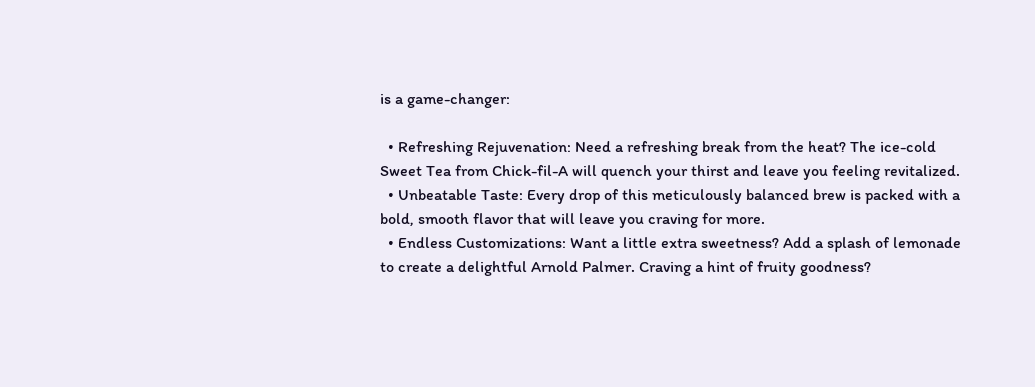is a game-changer:

  • Refreshing Rejuvenation: Need a refreshing break from the heat? The ice-cold Sweet Tea from Chick-fil-A will quench your thirst and leave you feeling revitalized.
  • Unbeatable Taste: Every drop of this meticulously balanced brew is packed with a bold, smooth flavor that will leave you craving for more.
  • Endless Customizations: Want a little extra sweetness? Add a splash of lemonade to create a delightful Arnold Palmer. Craving a hint of fruity goodness?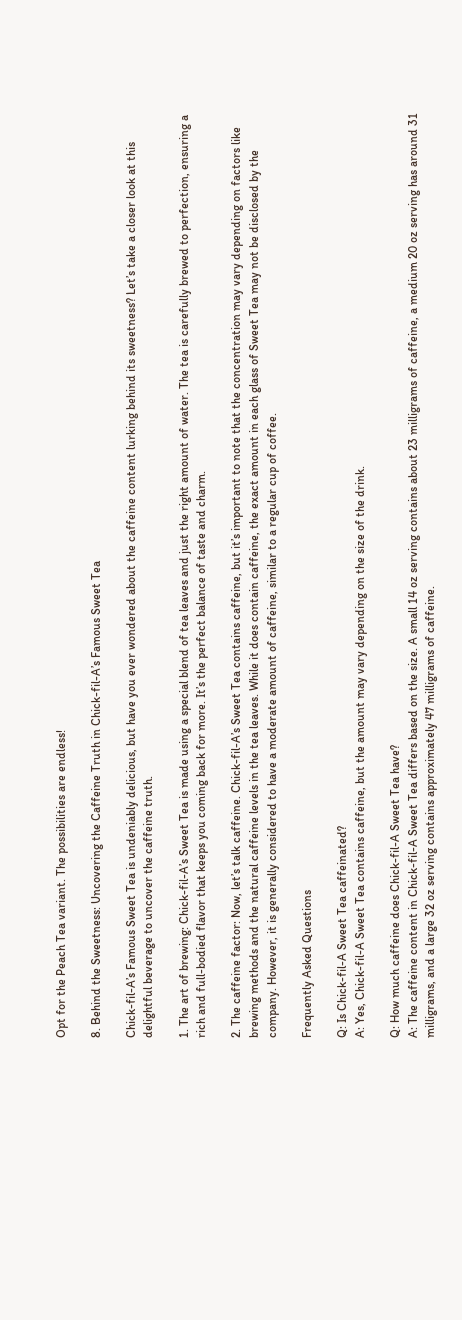Opt for the Peach Tea variant. The possibilities are endless!

8. Behind the Sweetness: Uncovering the Caffeine Truth in Chick-fil-A’s Famous Sweet Tea

Chick-fil-A’s Famous Sweet Tea is undeniably delicious, but have you ever wondered about the caffeine content lurking behind its sweetness? Let’s take a closer look at this delightful beverage to uncover the caffeine truth.

1. The art of brewing: Chick-fil-A’s Sweet Tea is made using a special blend of tea leaves and just the right amount of water. The tea is carefully brewed to perfection, ensuring a rich and full-bodied flavor that keeps you coming back for more. It’s the perfect balance of taste and charm.

2. The caffeine factor: Now, let’s talk caffeine. Chick-fil-A’s Sweet Tea contains caffeine, but it’s important to note that the concentration may vary depending on factors like brewing methods and the natural caffeine levels in the tea leaves. While it does contain caffeine, the exact amount in each glass of Sweet Tea may not be disclosed by the company. However, it is generally considered to have a moderate amount of caffeine, similar to a regular cup of coffee.

Frequently Asked Questions

Q: Is Chick-fil-A Sweet Tea caffeinated?
A: Yes, Chick-fil-A Sweet Tea contains caffeine, but the amount may vary depending on the size of the drink.

Q: How much caffeine does Chick-fil-A Sweet Tea have?
A: The caffeine content in Chick-fil-A Sweet Tea differs based on the size. A small 14 oz serving contains about 23 milligrams of caffeine, a medium 20 oz serving has around 31 milligrams, and a large 32 oz serving contains approximately 47 milligrams of caffeine.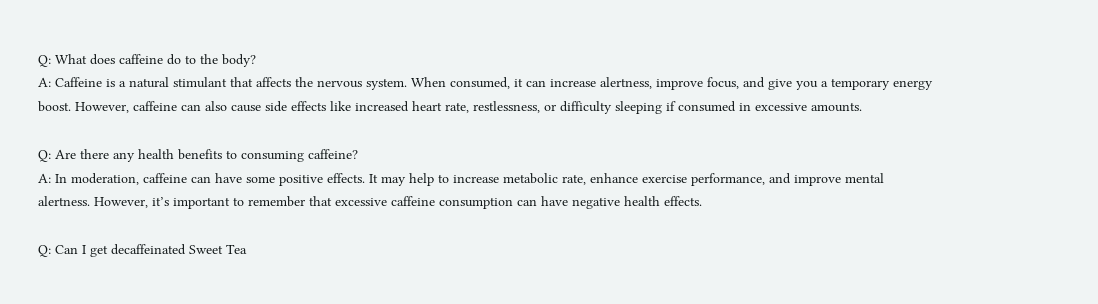Q: What does caffeine do to the body?
A: Caffeine is a natural stimulant that affects the nervous system. When consumed, it can increase alertness, improve focus, and give you a temporary energy boost. However, caffeine can also cause side effects like increased heart rate, restlessness, or difficulty sleeping if consumed in excessive amounts.

Q: Are there any health benefits to consuming caffeine?
A: In moderation, caffeine can have some positive effects. It may help to increase metabolic rate, enhance exercise performance, and improve mental alertness. However, it’s important to remember that excessive caffeine consumption can have negative health effects.

Q: Can I get decaffeinated Sweet Tea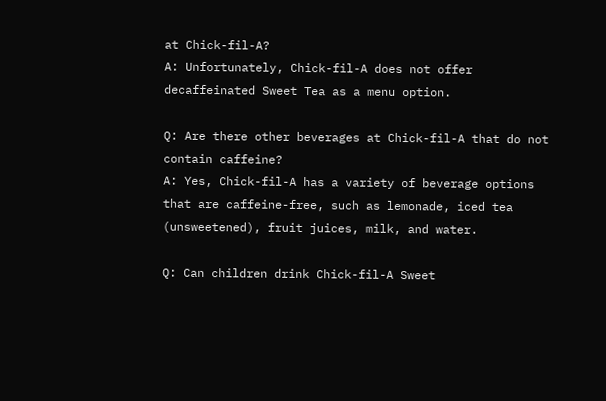at Chick-fil-A?
A: Unfortunately, Chick-fil-A does not offer decaffeinated Sweet Tea as a menu option.

Q: Are there other beverages at Chick-fil-A that do not contain caffeine?
A: Yes, Chick-fil-A has a variety of beverage options that are caffeine-free, such as lemonade, iced tea (unsweetened), fruit juices, milk, and water.

Q: Can children drink Chick-fil-A Sweet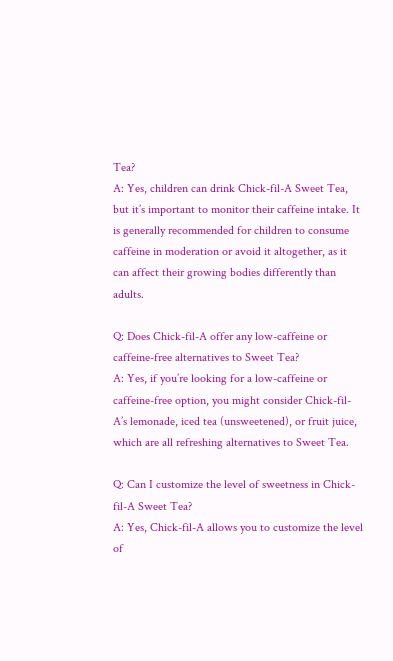Tea?
A: Yes, children can drink Chick-fil-A Sweet Tea, but it’s important to monitor their caffeine intake. It is generally recommended for children to consume caffeine in moderation or avoid it altogether, as it can affect their growing bodies differently than adults.

Q: Does Chick-fil-A offer any low-caffeine or caffeine-free alternatives to Sweet Tea?
A: Yes, if you’re looking for a low-caffeine or caffeine-free option, you might consider Chick-fil-A’s lemonade, iced tea (unsweetened), or fruit juice, which are all refreshing alternatives to Sweet Tea.

Q: Can I customize the level of sweetness in Chick-fil-A Sweet Tea?
A: Yes, Chick-fil-A allows you to customize the level of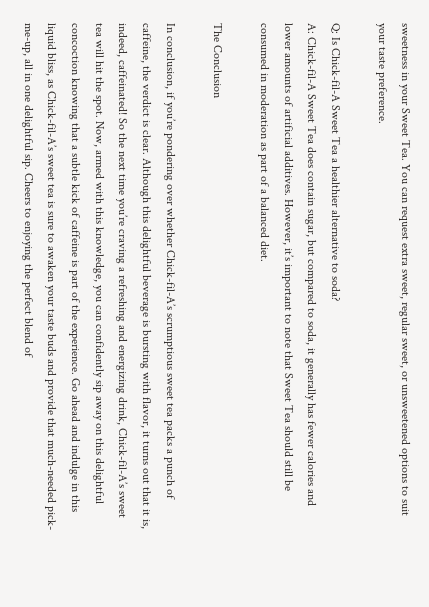sweetness in your Sweet Tea. You can request extra sweet, regular sweet, or unsweetened options to suit your taste preference.

Q: Is Chick-fil-A Sweet Tea a healthier alternative to soda?
A: Chick-fil-A Sweet Tea does contain sugar, but compared to soda, it generally has fewer calories and lower amounts of artificial additives. However, it’s important to note that Sweet Tea should still be consumed in moderation as part of a balanced diet.

The Conclusion

In conclusion, if you’re pondering over whether Chick-fil-A’s scrumptious sweet tea packs a punch of caffeine, the verdict is clear. Although this delightful beverage is bursting with flavor, it turns out that it is, indeed, caffeinated! So the next time you’re craving a refreshing and energizing drink, Chick-fil-A’s sweet tea will hit the spot. Now, armed with this knowledge, you can confidently sip away on this delightful concoction knowing that a subtle kick of caffeine is part of the experience. Go ahead and indulge in this liquid bliss, as Chick-fil-A’s sweet tea is sure to awaken your taste buds and provide that much-needed pick-me-up, all in one delightful sip. Cheers to enjoying the perfect blend of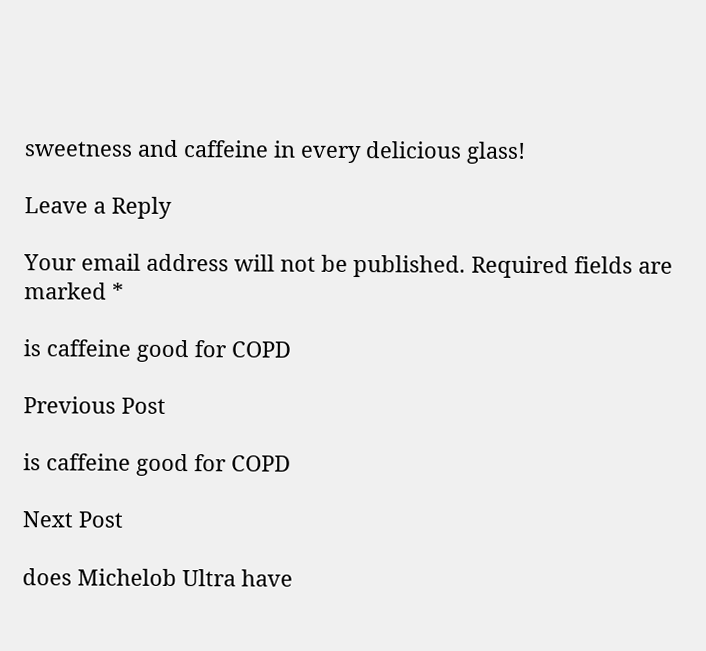sweetness and caffeine in every delicious glass!

Leave a Reply

Your email address will not be published. Required fields are marked *

is caffeine good for COPD

Previous Post

is caffeine good for COPD

Next Post

does Michelob Ultra have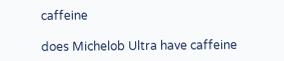caffeine

does Michelob Ultra have caffeine